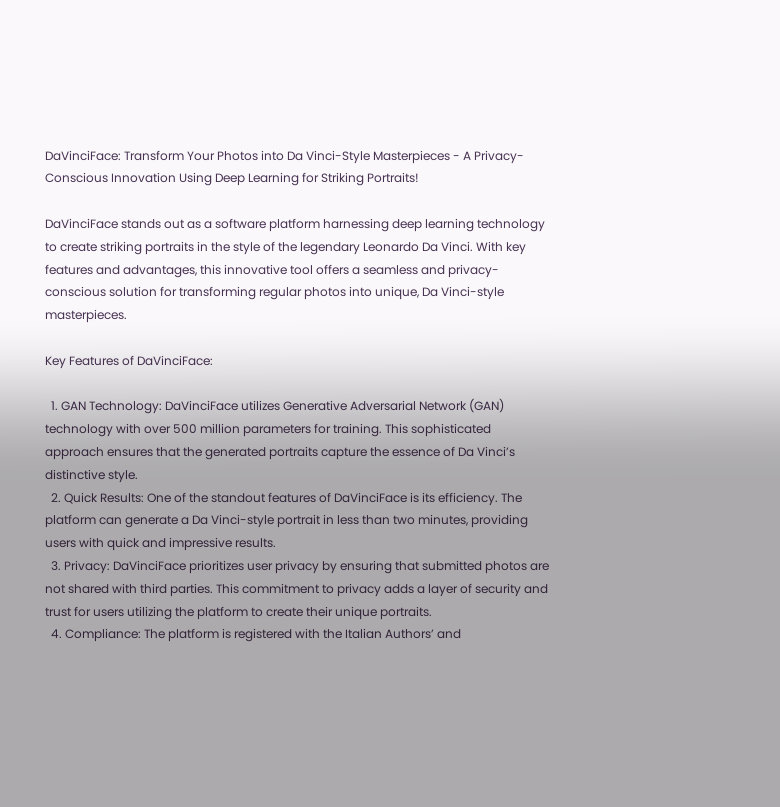DaVinciFace: Transform Your Photos into Da Vinci-Style Masterpieces - A Privacy-Conscious Innovation Using Deep Learning for Striking Portraits!

DaVinciFace stands out as a software platform harnessing deep learning technology to create striking portraits in the style of the legendary Leonardo Da Vinci. With key features and advantages, this innovative tool offers a seamless and privacy-conscious solution for transforming regular photos into unique, Da Vinci-style masterpieces.

Key Features of DaVinciFace:

  1. GAN Technology: DaVinciFace utilizes Generative Adversarial Network (GAN) technology with over 500 million parameters for training. This sophisticated approach ensures that the generated portraits capture the essence of Da Vinci’s distinctive style.
  2. Quick Results: One of the standout features of DaVinciFace is its efficiency. The platform can generate a Da Vinci-style portrait in less than two minutes, providing users with quick and impressive results.
  3. Privacy: DaVinciFace prioritizes user privacy by ensuring that submitted photos are not shared with third parties. This commitment to privacy adds a layer of security and trust for users utilizing the platform to create their unique portraits.
  4. Compliance: The platform is registered with the Italian Authors’ and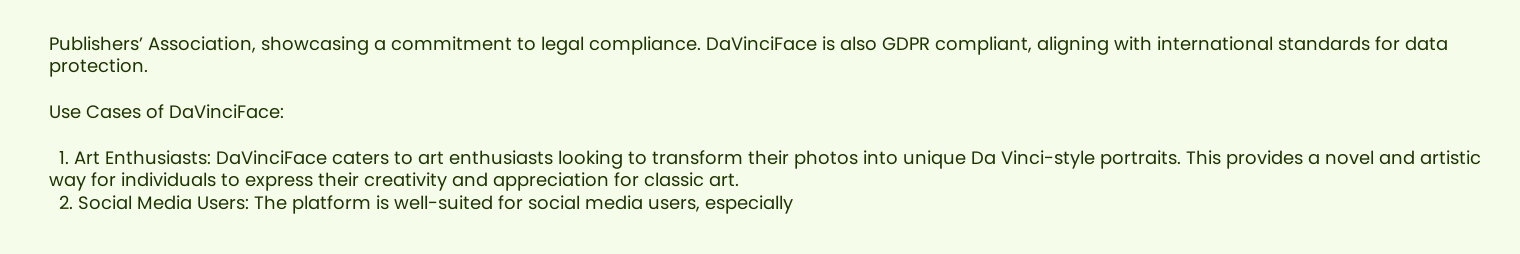Publishers’ Association, showcasing a commitment to legal compliance. DaVinciFace is also GDPR compliant, aligning with international standards for data protection.

Use Cases of DaVinciFace:

  1. Art Enthusiasts: DaVinciFace caters to art enthusiasts looking to transform their photos into unique Da Vinci-style portraits. This provides a novel and artistic way for individuals to express their creativity and appreciation for classic art.
  2. Social Media Users: The platform is well-suited for social media users, especially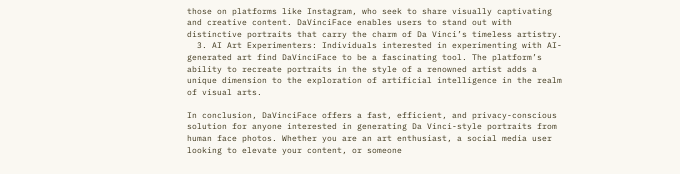those on platforms like Instagram, who seek to share visually captivating and creative content. DaVinciFace enables users to stand out with distinctive portraits that carry the charm of Da Vinci’s timeless artistry.
  3. AI Art Experimenters: Individuals interested in experimenting with AI-generated art find DaVinciFace to be a fascinating tool. The platform’s ability to recreate portraits in the style of a renowned artist adds a unique dimension to the exploration of artificial intelligence in the realm of visual arts.

In conclusion, DaVinciFace offers a fast, efficient, and privacy-conscious solution for anyone interested in generating Da Vinci-style portraits from human face photos. Whether you are an art enthusiast, a social media user looking to elevate your content, or someone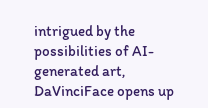intrigued by the possibilities of AI-generated art, DaVinciFace opens up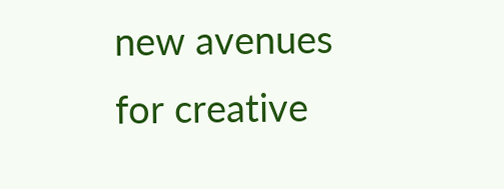new avenues for creative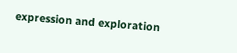expression and exploration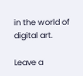in the world of digital art.

Leave a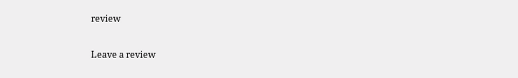review

Leave a review